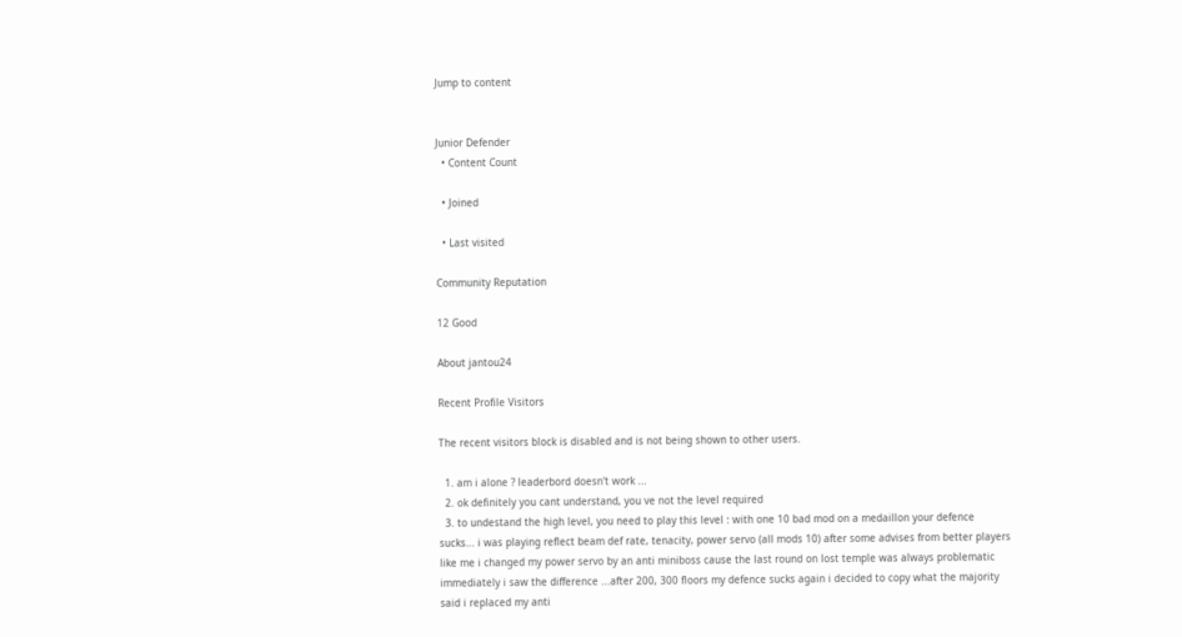Jump to content


Junior Defender
  • Content Count

  • Joined

  • Last visited

Community Reputation

12 Good

About jantou24

Recent Profile Visitors

The recent visitors block is disabled and is not being shown to other users.

  1. am i alone ? leaderbord doesn't work ...
  2. ok definitely you cant understand, you ve not the level required
  3. to undestand the high level, you need to play this level : with one 10 bad mod on a medaillon your defence sucks... i was playing reflect beam def rate, tenacity, power servo (all mods 10) after some advises from better players like me i changed my power servo by an anti miniboss cause the last round on lost temple was always problematic immediately i saw the difference ...after 200, 300 floors my defence sucks again i decided to copy what the majority said i replaced my anti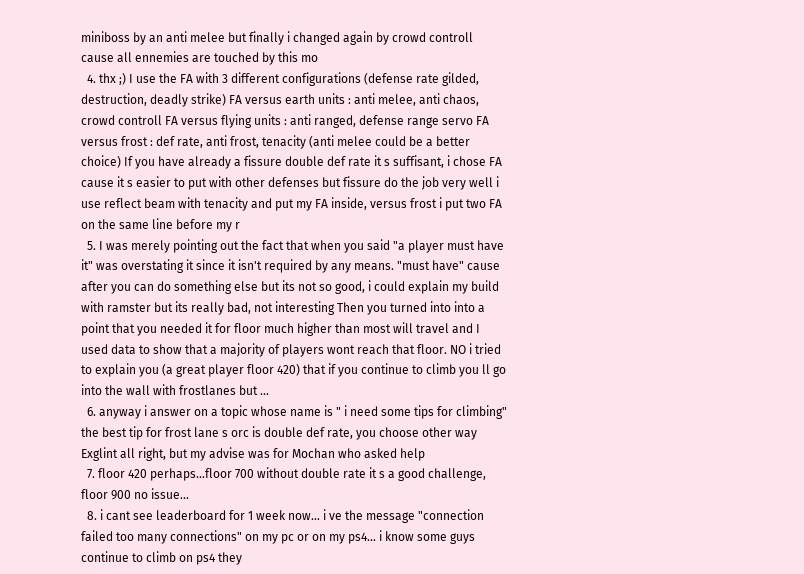miniboss by an anti melee but finally i changed again by crowd controll cause all ennemies are touched by this mo
  4. thx ;) I use the FA with 3 different configurations (defense rate gilded, destruction, deadly strike) FA versus earth units : anti melee, anti chaos, crowd controll FA versus flying units : anti ranged, defense range servo FA versus frost : def rate, anti frost, tenacity (anti melee could be a better choice) If you have already a fissure double def rate it s suffisant, i chose FA cause it s easier to put with other defenses but fissure do the job very well i use reflect beam with tenacity and put my FA inside, versus frost i put two FA on the same line before my r
  5. I was merely pointing out the fact that when you said "a player must have it" was overstating it since it isn't required by any means. "must have" cause after you can do something else but its not so good, i could explain my build with ramster but its really bad, not interesting Then you turned into into a point that you needed it for floor much higher than most will travel and I used data to show that a majority of players wont reach that floor. NO i tried to explain you (a great player floor 420) that if you continue to climb you ll go into the wall with frostlanes but ...
  6. anyway i answer on a topic whose name is " i need some tips for climbing" the best tip for frost lane s orc is double def rate, you choose other way Exglint all right, but my advise was for Mochan who asked help
  7. floor 420 perhaps...floor 700 without double rate it s a good challenge, floor 900 no issue...
  8. i cant see leaderboard for 1 week now... i ve the message "connection failed too many connections" on my pc or on my ps4... i know some guys continue to climb on ps4 they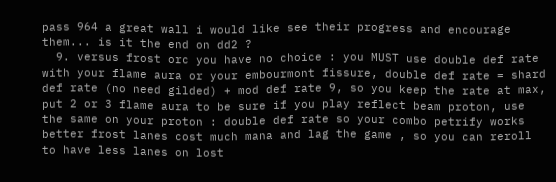pass 964 a great wall i would like see their progress and encourage them... is it the end on dd2 ?
  9. versus frost orc you have no choice : you MUST use double def rate with your flame aura or your embourmont fissure, double def rate = shard def rate (no need gilded) + mod def rate 9, so you keep the rate at max, put 2 or 3 flame aura to be sure if you play reflect beam proton, use the same on your proton : double def rate so your combo petrify works better frost lanes cost much mana and lag the game , so you can reroll to have less lanes on lost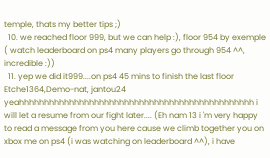temple, thats my better tips ;)
  10. we reached floor 999, but we can help :), floor 954 by exemple ( watch leaderboard on ps4 many players go through 954 ^^, incredible :))
  11. yep we did it999....on ps4 45 mins to finish the last floor Etche1364,Demo-nat, jantou24 yeahhhhhhhhhhhhhhhhhhhhhhhhhhhhhhhhhhhhhhhhhhhhhhh i will let a resume from our fight later.... (Eh nam 13 i 'm very happy to read a message from you here cause we climb together you on xbox me on ps4 (i was watching on leaderboard ^^), i have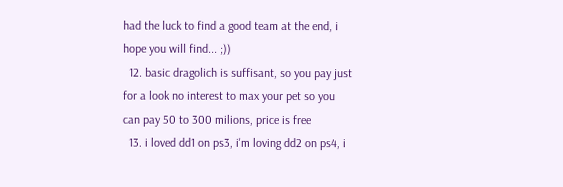had the luck to find a good team at the end, i hope you will find... ;))
  12. basic dragolich is suffisant, so you pay just for a look no interest to max your pet so you can pay 50 to 300 milions, price is free
  13. i loved dd1 on ps3, i'm loving dd2 on ps4, i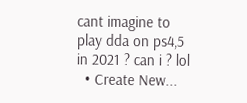cant imagine to play dda on ps4,5 in 2021 ? can i ? lol
  • Create New...